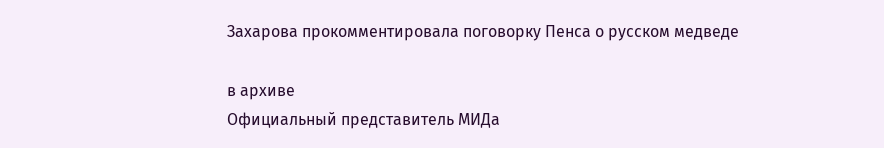Захарова прокомментировала поговорку Пенса о русском медведе

в архиве
Официальный представитель МИДа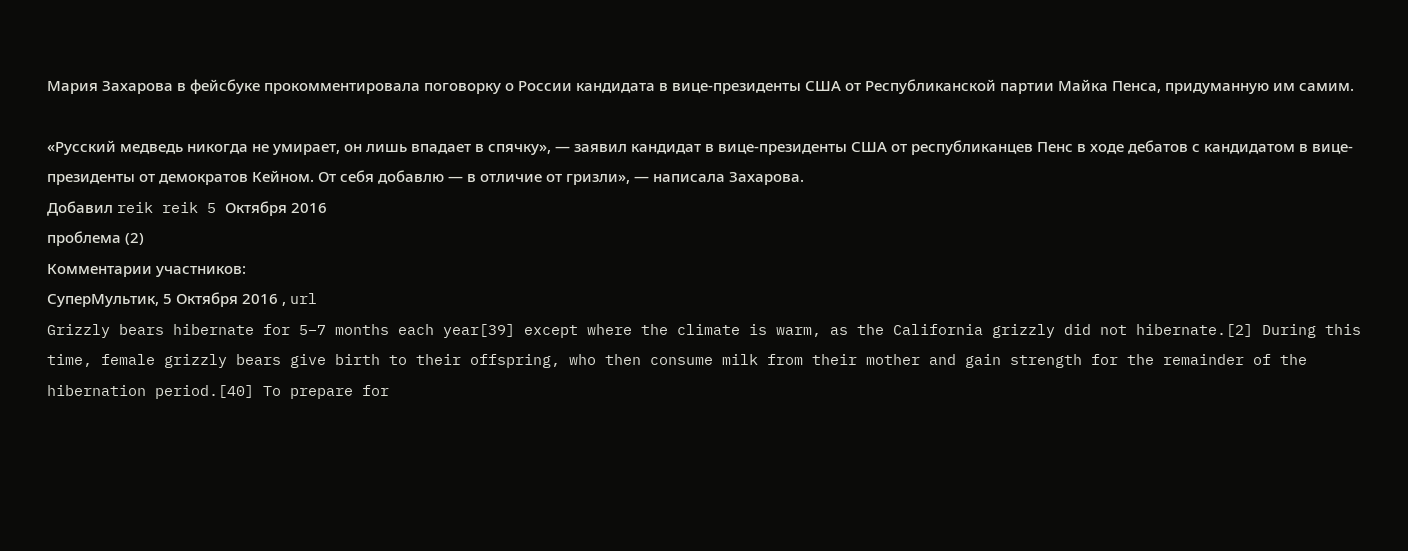Мария Захарова в фейсбуке прокомментировала поговорку о России кандидата в вице-президенты США от Республиканской партии Майка Пенса, придуманную им самим.

«Русский медведь никогда не умирает, он лишь впадает в спячку», — заявил кандидат в вице-президенты США от республиканцев Пенс в ходе дебатов с кандидатом в вице-президенты от демократов Кейном. От себя добавлю — в отличие от гризли», — написала Захарова.
Добавил reik reik 5 Октября 2016
проблема (2)
Комментарии участников:
СуперМультик, 5 Октября 2016 , url
Grizzly bears hibernate for 5–7 months each year[39] except where the climate is warm, as the California grizzly did not hibernate.[2] During this time, female grizzly bears give birth to their offspring, who then consume milk from their mother and gain strength for the remainder of the hibernation period.[40] To prepare for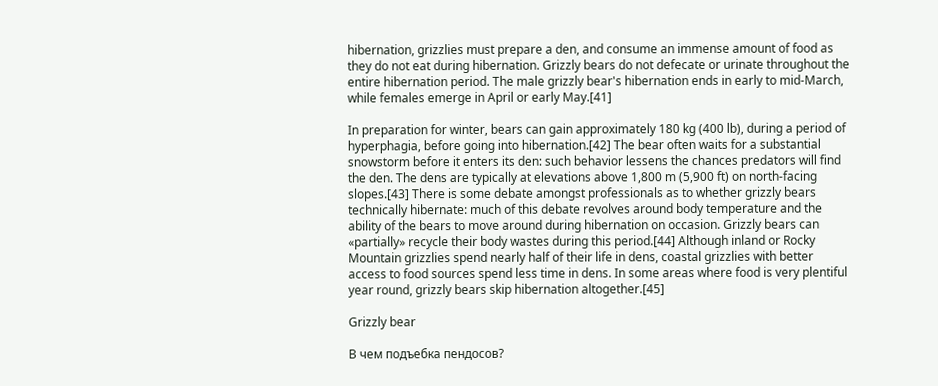hibernation, grizzlies must prepare a den, and consume an immense amount of food as they do not eat during hibernation. Grizzly bears do not defecate or urinate throughout the entire hibernation period. The male grizzly bear's hibernation ends in early to mid-March, while females emerge in April or early May.[41]

In preparation for winter, bears can gain approximately 180 kg (400 lb), during a period of hyperphagia, before going into hibernation.[42] The bear often waits for a substantial snowstorm before it enters its den: such behavior lessens the chances predators will find the den. The dens are typically at elevations above 1,800 m (5,900 ft) on north-facing slopes.[43] There is some debate amongst professionals as to whether grizzly bears technically hibernate: much of this debate revolves around body temperature and the ability of the bears to move around during hibernation on occasion. Grizzly bears can «partially» recycle their body wastes during this period.[44] Although inland or Rocky Mountain grizzlies spend nearly half of their life in dens, coastal grizzlies with better access to food sources spend less time in dens. In some areas where food is very plentiful year round, grizzly bears skip hibernation altogether.[45]

Grizzly bear

В чем подъебка пендосов?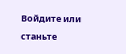Войдите или станьте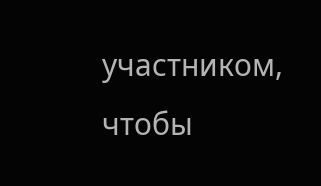участником, чтобы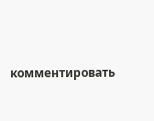комментировать